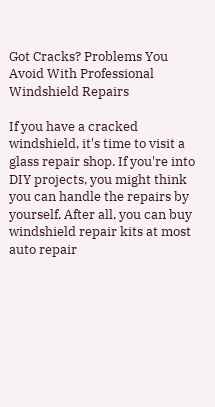Got Cracks? Problems You Avoid With Professional Windshield Repairs

If you have a cracked windshield, it's time to visit a glass repair shop. If you're into DIY projects, you might think you can handle the repairs by yourself. After all, you can buy windshield repair kits at most auto repair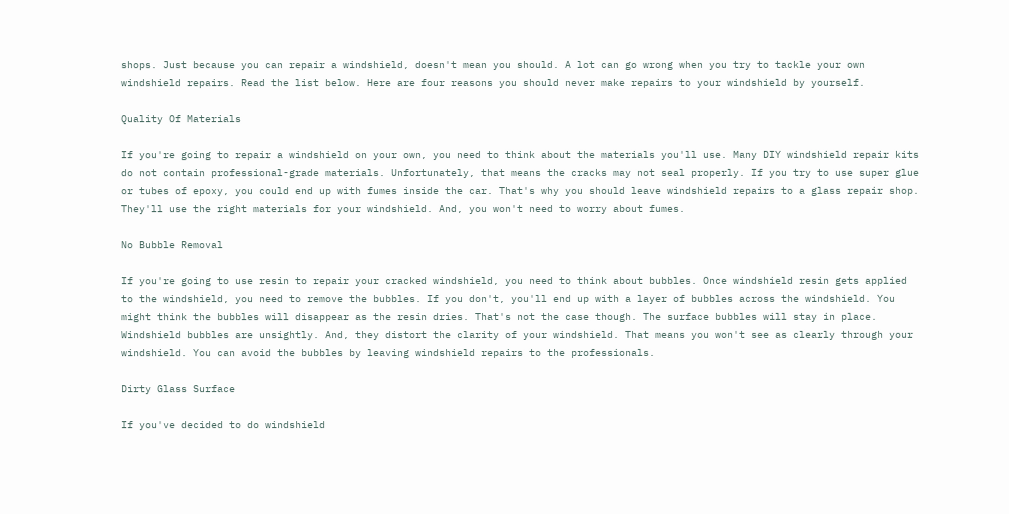shops. Just because you can repair a windshield, doesn't mean you should. A lot can go wrong when you try to tackle your own windshield repairs. Read the list below. Here are four reasons you should never make repairs to your windshield by yourself.

Quality Of Materials

If you're going to repair a windshield on your own, you need to think about the materials you'll use. Many DIY windshield repair kits do not contain professional-grade materials. Unfortunately, that means the cracks may not seal properly. If you try to use super glue or tubes of epoxy, you could end up with fumes inside the car. That's why you should leave windshield repairs to a glass repair shop. They'll use the right materials for your windshield. And, you won't need to worry about fumes.

No Bubble Removal

If you're going to use resin to repair your cracked windshield, you need to think about bubbles. Once windshield resin gets applied to the windshield, you need to remove the bubbles. If you don't, you'll end up with a layer of bubbles across the windshield. You might think the bubbles will disappear as the resin dries. That's not the case though. The surface bubbles will stay in place. Windshield bubbles are unsightly. And, they distort the clarity of your windshield. That means you won't see as clearly through your windshield. You can avoid the bubbles by leaving windshield repairs to the professionals.

Dirty Glass Surface

If you've decided to do windshield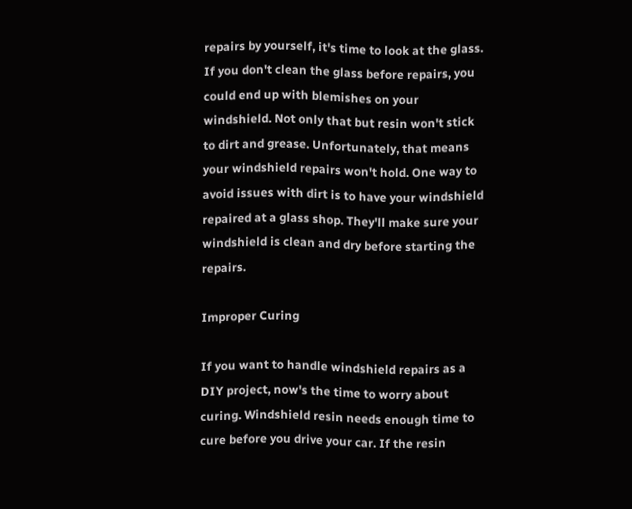repairs by yourself, it's time to look at the glass. If you don't clean the glass before repairs, you could end up with blemishes on your windshield. Not only that but resin won't stick to dirt and grease. Unfortunately, that means your windshield repairs won't hold. One way to avoid issues with dirt is to have your windshield repaired at a glass shop. They'll make sure your windshield is clean and dry before starting the repairs.

Improper Curing

If you want to handle windshield repairs as a DIY project, now's the time to worry about curing. Windshield resin needs enough time to cure before you drive your car. If the resin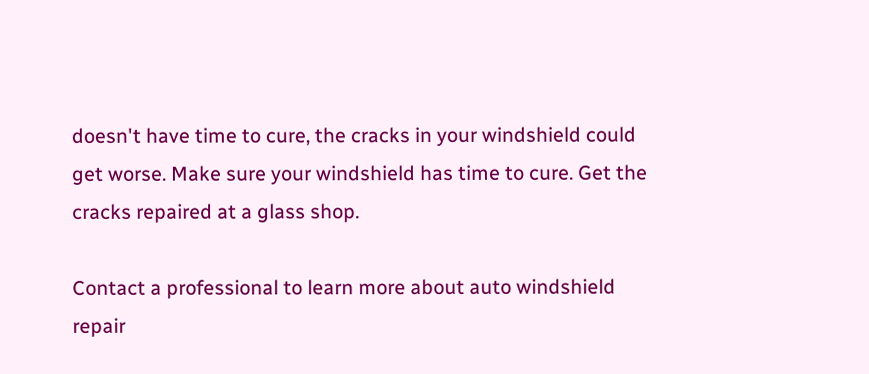doesn't have time to cure, the cracks in your windshield could get worse. Make sure your windshield has time to cure. Get the cracks repaired at a glass shop.

Contact a professional to learn more about auto windshield repair